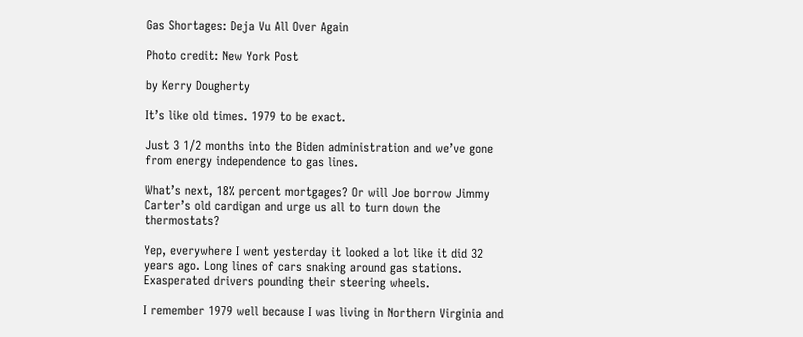Gas Shortages: Deja Vu All Over Again

Photo credit: New York Post

by Kerry Dougherty

It’s like old times. 1979 to be exact.

Just 3 1/2 months into the Biden administration and we’ve gone from energy independence to gas lines.

What’s next, 18% percent mortgages? Or will Joe borrow Jimmy Carter’s old cardigan and urge us all to turn down the thermostats?

Yep, everywhere I went yesterday it looked a lot like it did 32 years ago. Long lines of cars snaking around gas stations. Exasperated drivers pounding their steering wheels.

I remember 1979 well because I was living in Northern Virginia and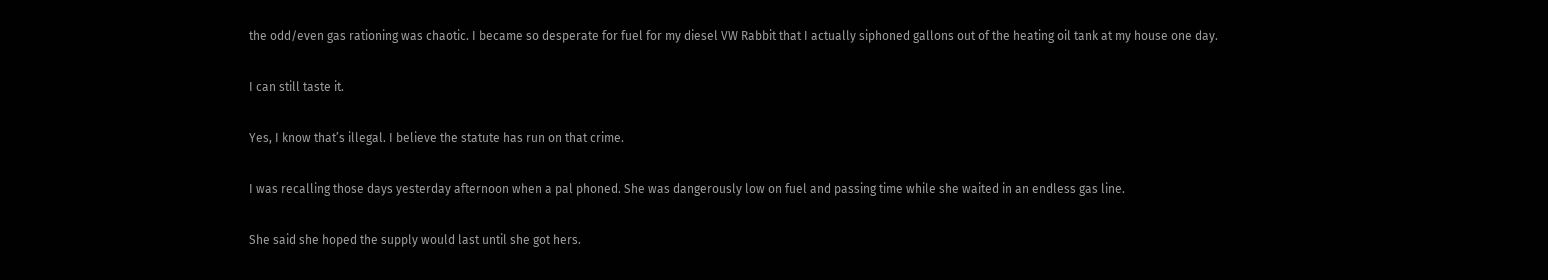the odd/even gas rationing was chaotic. I became so desperate for fuel for my diesel VW Rabbit that I actually siphoned gallons out of the heating oil tank at my house one day.

I can still taste it.

Yes, I know that’s illegal. I believe the statute has run on that crime.

I was recalling those days yesterday afternoon when a pal phoned. She was dangerously low on fuel and passing time while she waited in an endless gas line.

She said she hoped the supply would last until she got hers.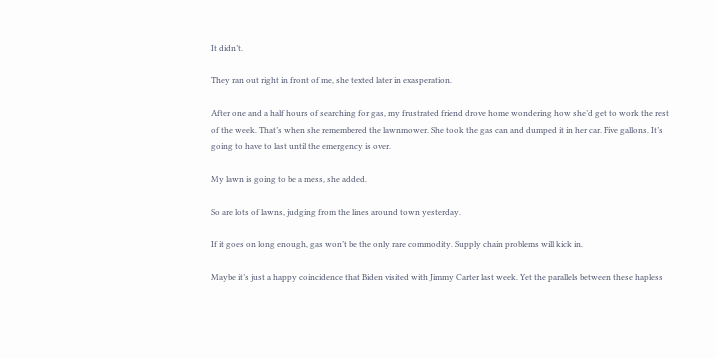It didn’t.

They ran out right in front of me, she texted later in exasperation.

After one and a half hours of searching for gas, my frustrated friend drove home wondering how she’d get to work the rest of the week. That’s when she remembered the lawnmower. She took the gas can and dumped it in her car. Five gallons. It’s going to have to last until the emergency is over.

My lawn is going to be a mess, she added.

So are lots of lawns, judging from the lines around town yesterday.

If it goes on long enough, gas won’t be the only rare commodity. Supply chain problems will kick in.

Maybe it’s just a happy coincidence that Biden visited with Jimmy Carter last week. Yet the parallels between these hapless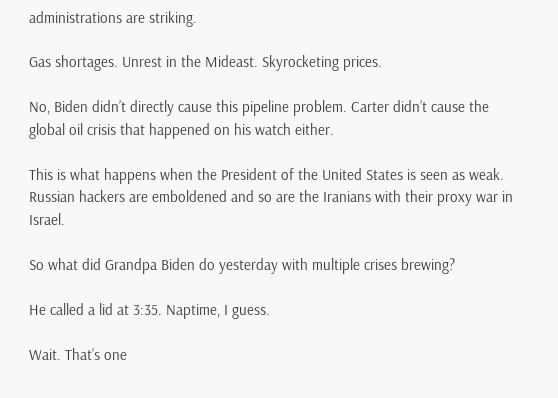administrations are striking.

Gas shortages. Unrest in the Mideast. Skyrocketing prices.

No, Biden didn’t directly cause this pipeline problem. Carter didn’t cause the global oil crisis that happened on his watch either.

This is what happens when the President of the United States is seen as weak. Russian hackers are emboldened and so are the Iranians with their proxy war in Israel.

So what did Grandpa Biden do yesterday with multiple crises brewing?

He called a lid at 3:35. Naptime, I guess.

Wait. That’s one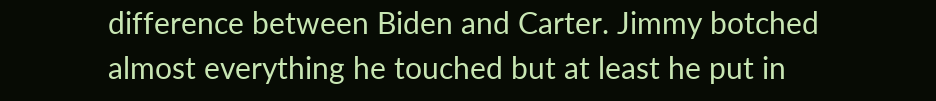difference between Biden and Carter. Jimmy botched almost everything he touched but at least he put in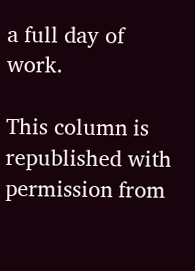a full day of work.

This column is republished with permission from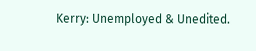Kerry: Unemployed & Unedited.